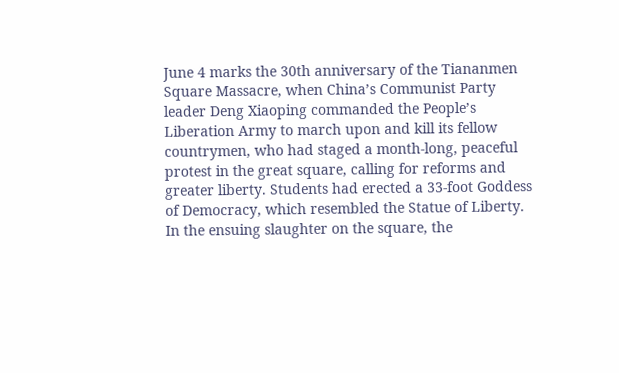June 4 marks the 30th anniversary of the Tiananmen Square Massacre, when China’s Communist Party leader Deng Xiaoping commanded the People’s Liberation Army to march upon and kill its fellow countrymen, who had staged a month-long, peaceful protest in the great square, calling for reforms and greater liberty. Students had erected a 33-foot Goddess of Democracy, which resembled the Statue of Liberty. In the ensuing slaughter on the square, the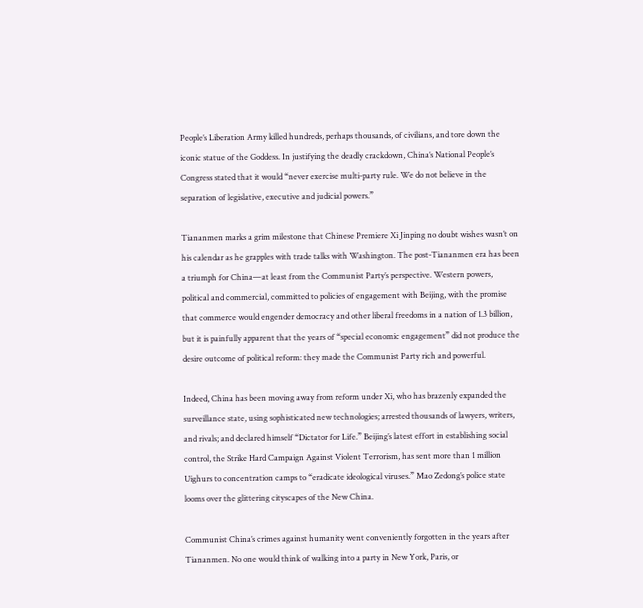People’s Liberation Army killed hundreds, perhaps thousands, of civilians, and tore down the iconic statue of the Goddess. In justifying the deadly crackdown, China’s National People’s Congress stated that it would “never exercise multi-party rule. We do not believe in the separation of legislative, executive and judicial powers.”

Tiananmen marks a grim milestone that Chinese Premiere Xi Jinping no doubt wishes wasn’t on his calendar as he grapples with trade talks with Washington. The post-Tiananmen era has been a triumph for China—at least from the Communist Party’s perspective. Western powers, political and commercial, committed to policies of engagement with Beijing, with the promise that commerce would engender democracy and other liberal freedoms in a nation of 1.3 billion, but it is painfully apparent that the years of “special economic engagement” did not produce the desire outcome of political reform: they made the Communist Party rich and powerful.

Indeed, China has been moving away from reform under Xi, who has brazenly expanded the surveillance state, using sophisticated new technologies; arrested thousands of lawyers, writers, and rivals; and declared himself “Dictator for Life.” Beijing’s latest effort in establishing social control, the Strike Hard Campaign Against Violent Terrorism, has sent more than 1 million Uighurs to concentration camps to “eradicate ideological viruses.” Mao Zedong’s police state looms over the glittering cityscapes of the New China.

Communist China’s crimes against humanity went conveniently forgotten in the years after Tiananmen. No one would think of walking into a party in New York, Paris, or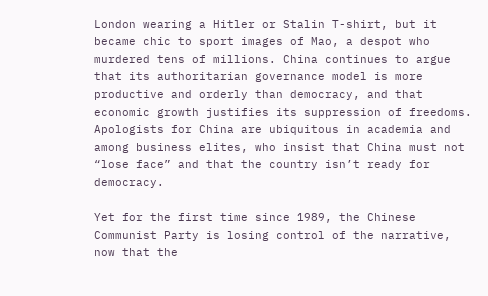London wearing a Hitler or Stalin T-shirt, but it became chic to sport images of Mao, a despot who murdered tens of millions. China continues to argue that its authoritarian governance model is more productive and orderly than democracy, and that economic growth justifies its suppression of freedoms. Apologists for China are ubiquitous in academia and among business elites, who insist that China must not “lose face” and that the country isn’t ready for democracy.

Yet for the first time since 1989, the Chinese Communist Party is losing control of the narrative, now that the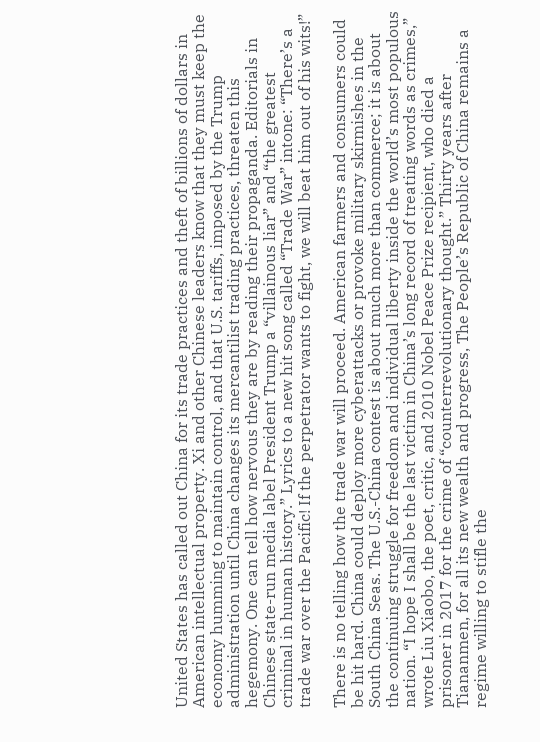United States has called out China for its trade practices and theft of billions of dollars in American intellectual property. Xi and other Chinese leaders know that they must keep the economy humming to maintain control, and that U.S. tariffs, imposed by the Trump administration until China changes its mercantilist trading practices, threaten this hegemony. One can tell how nervous they are by reading their propaganda. Editorials in Chinese state-run media label President Trump a “villainous liar” and “the greatest criminal in human history.” Lyrics to a new hit song called “Trade War” intone: “There’s a trade war over the Pacific! If the perpetrator wants to fight, we will beat him out of his wits!”

There is no telling how the trade war will proceed. American farmers and consumers could be hit hard. China could deploy more cyberattacks or provoke military skirmishes in the South China Seas. The U.S.-China contest is about much more than commerce; it is about the continuing struggle for freedom and individual liberty inside the world’s most populous nation. “I hope I shall be the last victim in China’s long record of treating words as crimes,” wrote Liu Xiaobo, the poet, critic, and 2010 Nobel Peace Prize recipient, who died a prisoner in 2017 for the crime of “counterrevolutionary thought.” Thirty years after Tiananmen, for all its new wealth and progress, The People’s Republic of China remains a regime willing to stifle the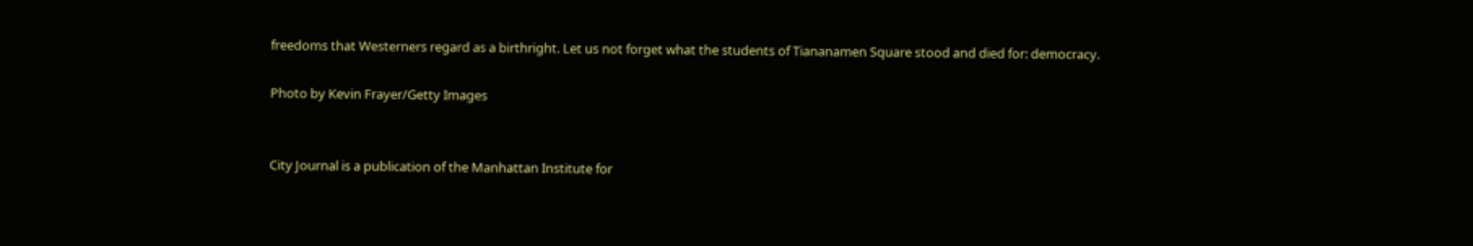freedoms that Westerners regard as a birthright. Let us not forget what the students of Tiananamen Square stood and died for: democracy.

Photo by Kevin Frayer/Getty Images


City Journal is a publication of the Manhattan Institute for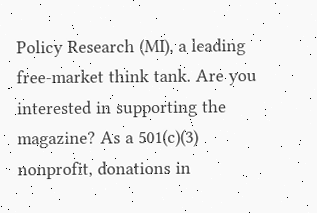Policy Research (MI), a leading free-market think tank. Are you interested in supporting the magazine? As a 501(c)(3) nonprofit, donations in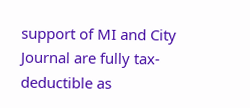support of MI and City Journal are fully tax-deductible as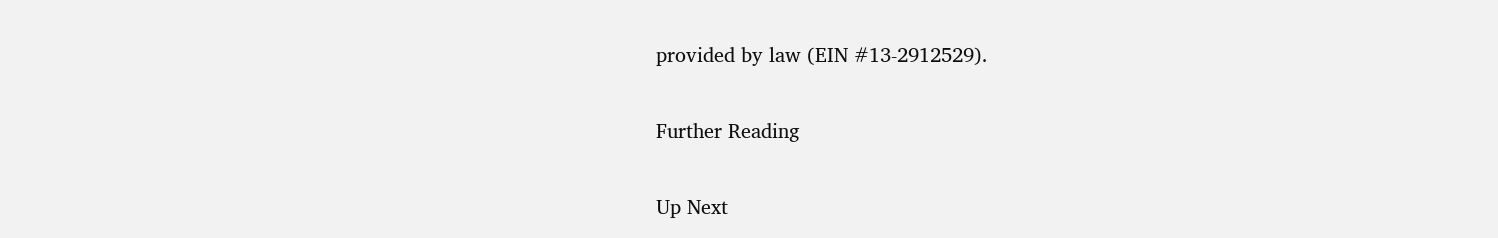provided by law (EIN #13-2912529).

Further Reading

Up Next